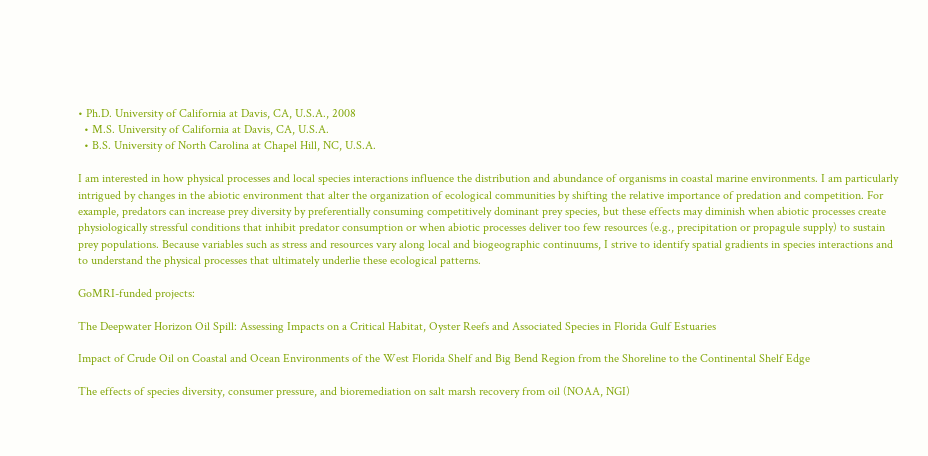• Ph.D. University of California at Davis, CA, U.S.A., 2008
  • M.S. University of California at Davis, CA, U.S.A.
  • B.S. University of North Carolina at Chapel Hill, NC, U.S.A.

I am interested in how physical processes and local species interactions influence the distribution and abundance of organisms in coastal marine environments. I am particularly intrigued by changes in the abiotic environment that alter the organization of ecological communities by shifting the relative importance of predation and competition. For example, predators can increase prey diversity by preferentially consuming competitively dominant prey species, but these effects may diminish when abiotic processes create physiologically stressful conditions that inhibit predator consumption or when abiotic processes deliver too few resources (e.g., precipitation or propagule supply) to sustain prey populations. Because variables such as stress and resources vary along local and biogeographic continuums, I strive to identify spatial gradients in species interactions and to understand the physical processes that ultimately underlie these ecological patterns.

GoMRI-funded projects:

The Deepwater Horizon Oil Spill: Assessing Impacts on a Critical Habitat, Oyster Reefs and Associated Species in Florida Gulf Estuaries

Impact of Crude Oil on Coastal and Ocean Environments of the West Florida Shelf and Big Bend Region from the Shoreline to the Continental Shelf Edge

The effects of species diversity, consumer pressure, and bioremediation on salt marsh recovery from oil (NOAA, NGI)